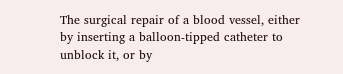The surgical repair of a blood vessel, either by inserting a balloon-tipped catheter to unblock it, or by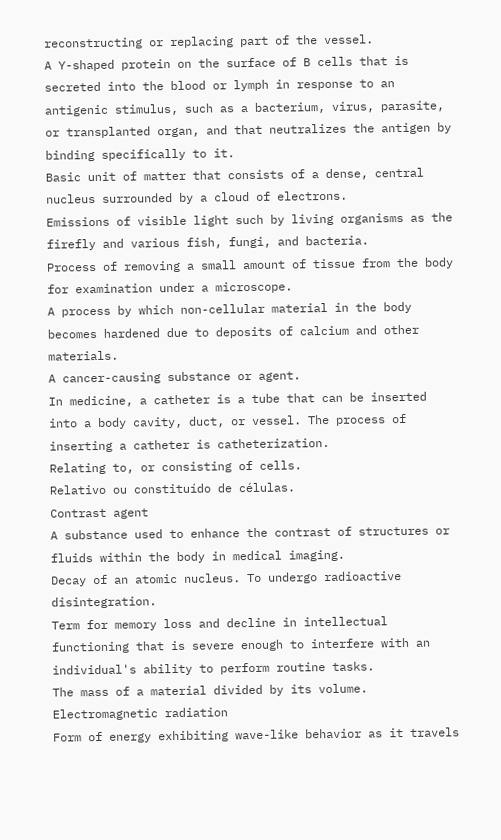reconstructing or replacing part of the vessel.
A Y-shaped protein on the surface of B cells that is secreted into the blood or lymph in response to an antigenic stimulus, such as a bacterium, virus, parasite, or transplanted organ, and that neutralizes the antigen by binding specifically to it.
Basic unit of matter that consists of a dense, central nucleus surrounded by a cloud of electrons.
Emissions of visible light such by living organisms as the firefly and various fish, fungi, and bacteria.
Process of removing a small amount of tissue from the body for examination under a microscope.
A process by which non-cellular material in the body becomes hardened due to deposits of calcium and other materials.
A cancer-causing substance or agent.
In medicine, a catheter is a tube that can be inserted into a body cavity, duct, or vessel. The process of inserting a catheter is catheterization.
Relating to, or consisting of cells.
Relativo ou constituído de células.
Contrast agent
A substance used to enhance the contrast of structures or fluids within the body in medical imaging.
Decay of an atomic nucleus. To undergo radioactive disintegration.
Term for memory loss and decline in intellectual functioning that is severe enough to interfere with an individual's ability to perform routine tasks.
The mass of a material divided by its volume.
Electromagnetic radiation
Form of energy exhibiting wave-like behavior as it travels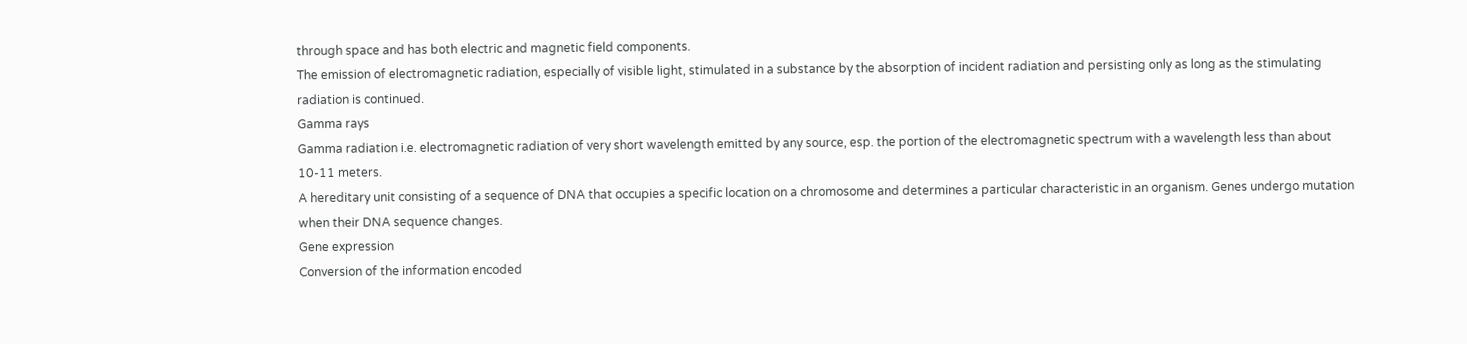through space and has both electric and magnetic field components.
The emission of electromagnetic radiation, especially of visible light, stimulated in a substance by the absorption of incident radiation and persisting only as long as the stimulating radiation is continued.
Gamma rays
Gamma radiation i.e. electromagnetic radiation of very short wavelength emitted by any source, esp. the portion of the electromagnetic spectrum with a wavelength less than about 10-11 meters.
A hereditary unit consisting of a sequence of DNA that occupies a specific location on a chromosome and determines a particular characteristic in an organism. Genes undergo mutation when their DNA sequence changes.
Gene expression
Conversion of the information encoded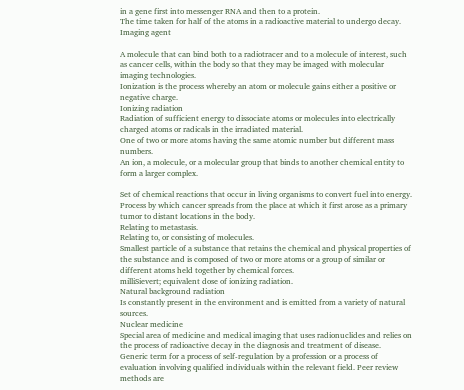in a gene first into messenger RNA and then to a protein.
The time taken for half of the atoms in a radioactive material to undergo decay.
Imaging agent

A molecule that can bind both to a radiotracer and to a molecule of interest, such as cancer cells, within the body so that they may be imaged with molecular imaging technologies.
Ionization is the process whereby an atom or molecule gains either a positive or negative charge.
Ionizing radiation
Radiation of sufficient energy to dissociate atoms or molecules into electrically charged atoms or radicals in the irradiated material.
One of two or more atoms having the same atomic number but different mass numbers.
An ion, a molecule, or a molecular group that binds to another chemical entity to form a larger complex.

Set of chemical reactions that occur in living organisms to convert fuel into energy.
Process by which cancer spreads from the place at which it first arose as a primary tumor to distant locations in the body.
Relating to metastasis.
Relating to, or consisting of molecules.
Smallest particle of a substance that retains the chemical and physical properties of the substance and is composed of two or more atoms or a group of similar or different atoms held together by chemical forces.
milliSievert; equivalent dose of ionizing radiation.
Natural background radiation
Is constantly present in the environment and is emitted from a variety of natural sources.
Nuclear medicine
Special area of medicine and medical imaging that uses radionuclides and relies on the process of radioactive decay in the diagnosis and treatment of disease.
Generic term for a process of self-regulation by a profession or a process of evaluation involving qualified individuals within the relevant field. Peer review methods are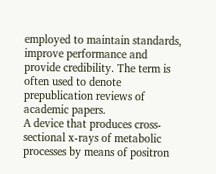employed to maintain standards, improve performance and provide credibility. The term is often used to denote prepublication reviews of academic papers.
A device that produces cross-sectional x-rays of metabolic processes by means of positron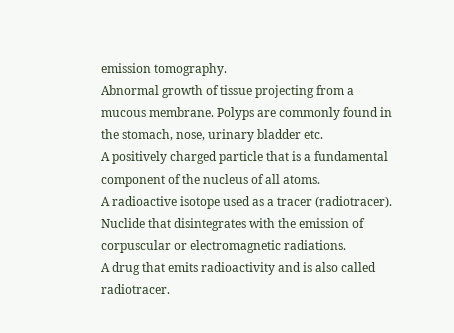emission tomography.
Abnormal growth of tissue projecting from a mucous membrane. Polyps are commonly found in the stomach, nose, urinary bladder etc.
A positively charged particle that is a fundamental component of the nucleus of all atoms.
A radioactive isotope used as a tracer (radiotracer).
Nuclide that disintegrates with the emission of corpuscular or electromagnetic radiations.
A drug that emits radioactivity and is also called radiotracer.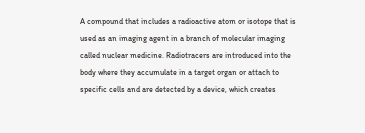A compound that includes a radioactive atom or isotope that is used as an imaging agent in a branch of molecular imaging called nuclear medicine. Radiotracers are introduced into the body where they accumulate in a target organ or attach to specific cells and are detected by a device, which creates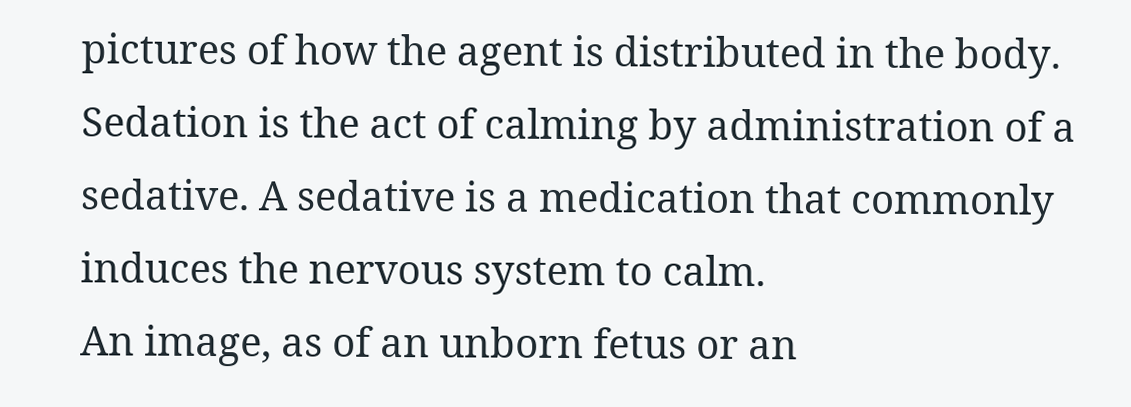pictures of how the agent is distributed in the body.
Sedation is the act of calming by administration of a sedative. A sedative is a medication that commonly induces the nervous system to calm.
An image, as of an unborn fetus or an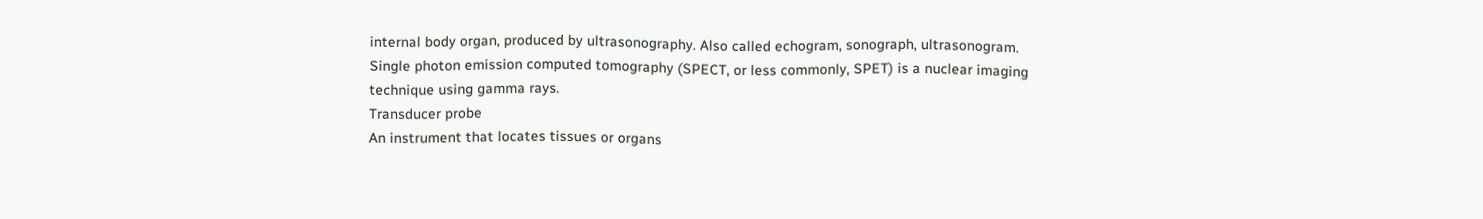internal body organ, produced by ultrasonography. Also called echogram, sonograph, ultrasonogram.
Single photon emission computed tomography (SPECT, or less commonly, SPET) is a nuclear imaging technique using gamma rays.
Transducer probe
An instrument that locates tissues or organs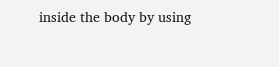inside the body by using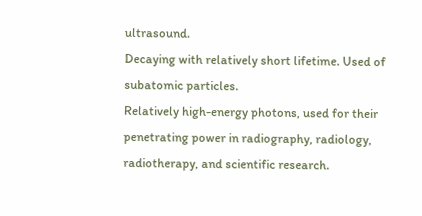ultrasound.
Decaying with relatively short lifetime. Used of subatomic particles.
Relatively high-energy photons, used for their penetrating power in radiography, radiology, radiotherapy, and scientific research.